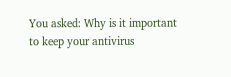You asked: Why is it important to keep your antivirus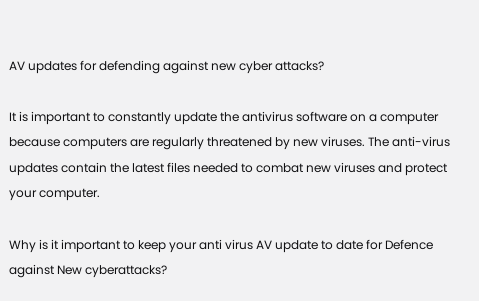AV updates for defending against new cyber attacks?

It is important to constantly update the antivirus software on a computer because computers are regularly threatened by new viruses. The anti-virus updates contain the latest files needed to combat new viruses and protect your computer.

Why is it important to keep your anti virus AV update to date for Defence against New cyberattacks?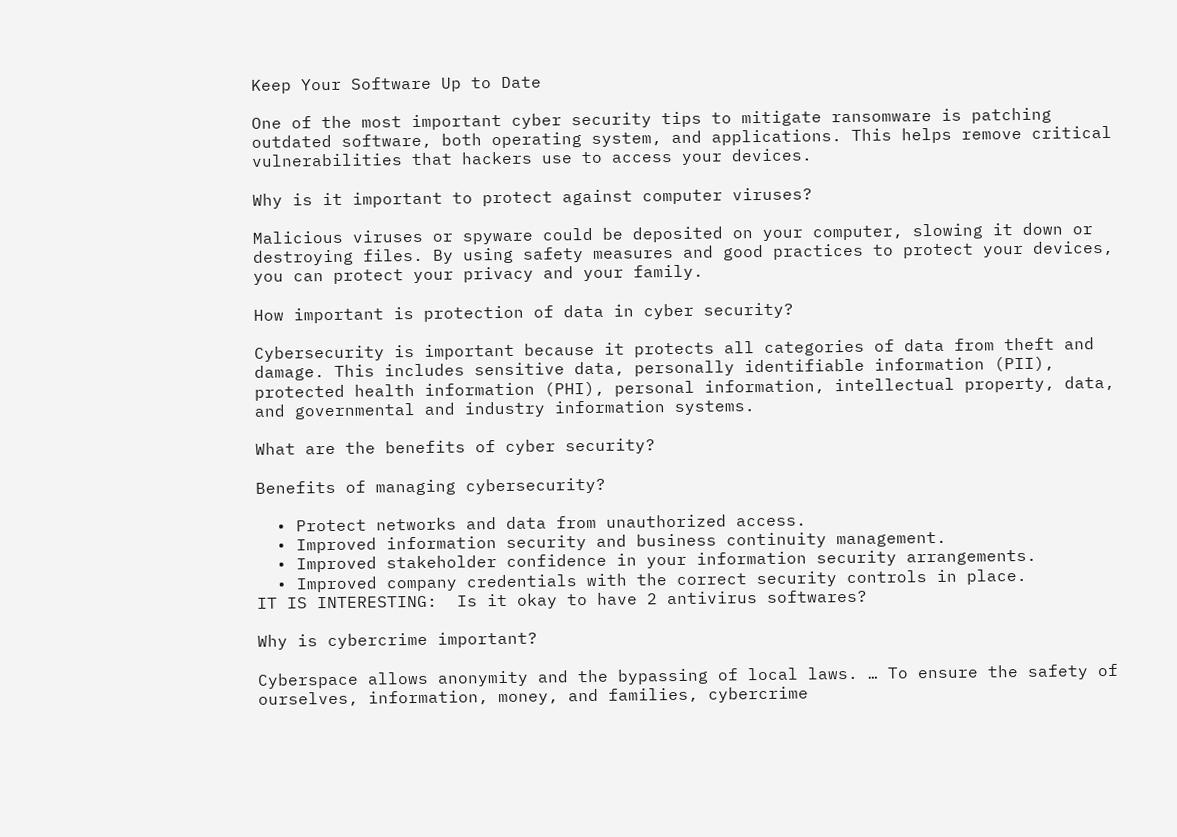Keep Your Software Up to Date

One of the most important cyber security tips to mitigate ransomware is patching outdated software, both operating system, and applications. This helps remove critical vulnerabilities that hackers use to access your devices.

Why is it important to protect against computer viruses?

Malicious viruses or spyware could be deposited on your computer, slowing it down or destroying files. By using safety measures and good practices to protect your devices, you can protect your privacy and your family.

How important is protection of data in cyber security?

Cybersecurity is important because it protects all categories of data from theft and damage. This includes sensitive data, personally identifiable information (PII), protected health information (PHI), personal information, intellectual property, data, and governmental and industry information systems.

What are the benefits of cyber security?

Benefits of managing cybersecurity?

  • Protect networks and data from unauthorized access.
  • Improved information security and business continuity management.
  • Improved stakeholder confidence in your information security arrangements.
  • Improved company credentials with the correct security controls in place.
IT IS INTERESTING:  Is it okay to have 2 antivirus softwares?

Why is cybercrime important?

Cyberspace allows anonymity and the bypassing of local laws. … To ensure the safety of ourselves, information, money, and families, cybercrime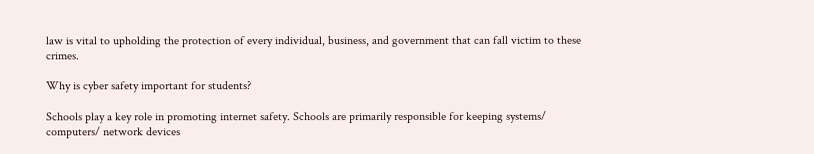law is vital to upholding the protection of every individual, business, and government that can fall victim to these crimes.

Why is cyber safety important for students?

Schools play a key role in promoting internet safety. Schools are primarily responsible for keeping systems/ computers/ network devices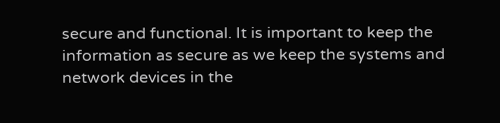secure and functional. It is important to keep the information as secure as we keep the systems and network devices in the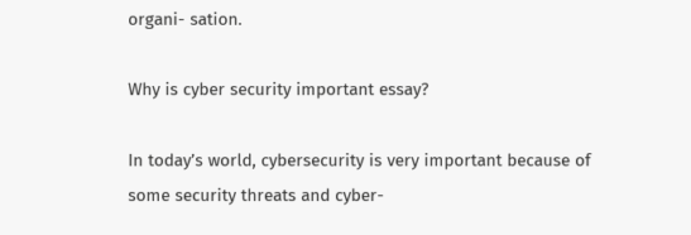organi- sation.

Why is cyber security important essay?

In today’s world, cybersecurity is very important because of some security threats and cyber-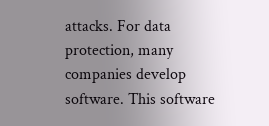attacks. For data protection, many companies develop software. This software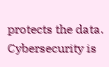protects the data. Cybersecurity is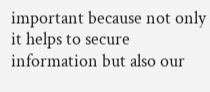important because not only it helps to secure information but also our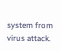system from virus attack.